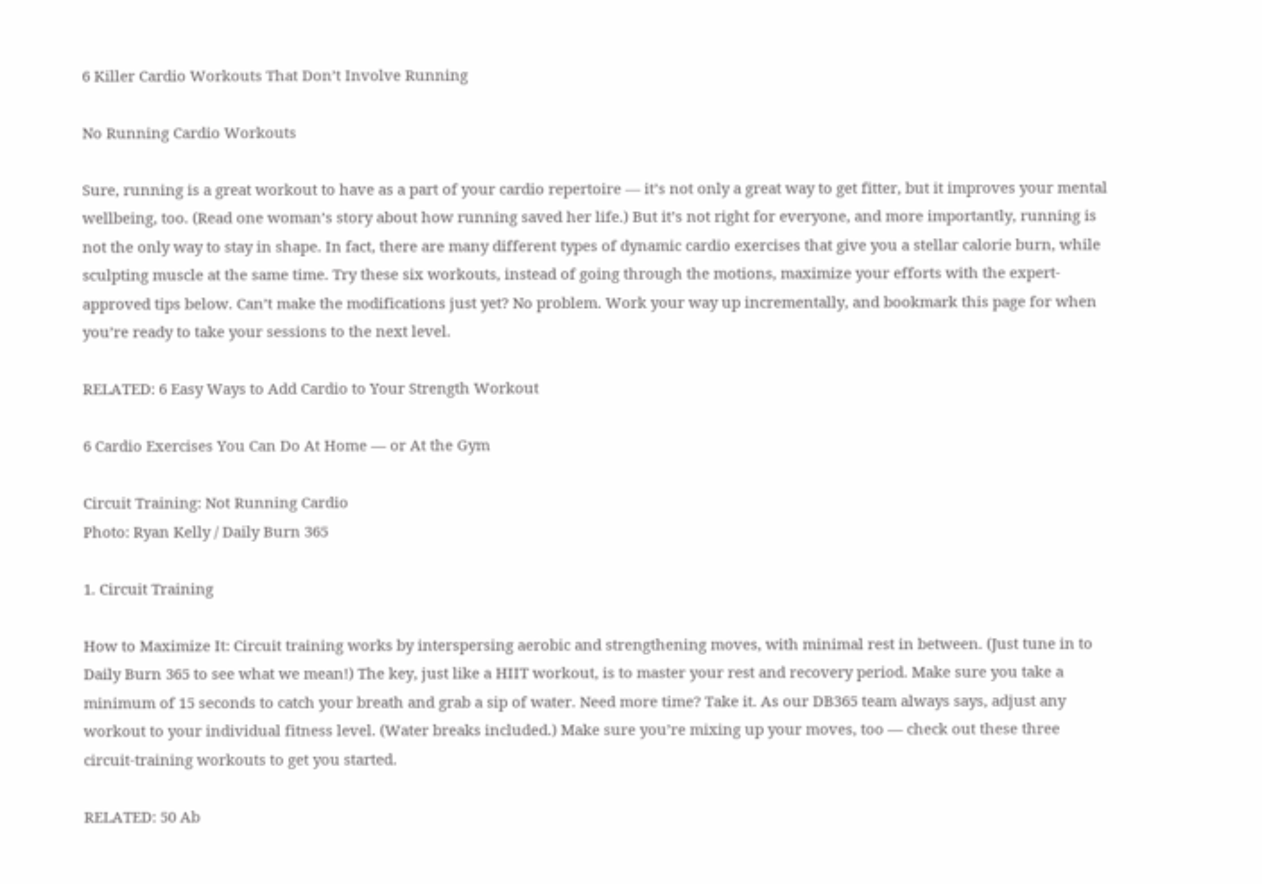6 Killer Cardio Workouts That Don’t Involve Running

No Running Cardio Workouts

Sure, running is a great workout to have as a part of your cardio repertoire — it’s not only a great way to get fitter, but it improves your mental wellbeing, too. (Read one woman’s story about how running saved her life.) But it’s not right for everyone, and more importantly, running is not the only way to stay in shape. In fact, there are many different types of dynamic cardio exercises that give you a stellar calorie burn, while sculpting muscle at the same time. Try these six workouts, instead of going through the motions, maximize your efforts with the expert-approved tips below. Can’t make the modifications just yet? No problem. Work your way up incrementally, and bookmark this page for when you’re ready to take your sessions to the next level.

RELATED: 6 Easy Ways to Add Cardio to Your Strength Workout

6 Cardio Exercises You Can Do At Home — or At the Gym

Circuit Training: Not Running Cardio
Photo: Ryan Kelly / Daily Burn 365

1. Circuit Training

How to Maximize It: Circuit training works by interspersing aerobic and strengthening moves, with minimal rest in between. (Just tune in to Daily Burn 365 to see what we mean!) The key, just like a HIIT workout, is to master your rest and recovery period. Make sure you take a minimum of 15 seconds to catch your breath and grab a sip of water. Need more time? Take it. As our DB365 team always says, adjust any workout to your individual fitness level. (Water breaks included.) Make sure you’re mixing up your moves, too — check out these three circuit-training workouts to get you started.

RELATED: 50 Ab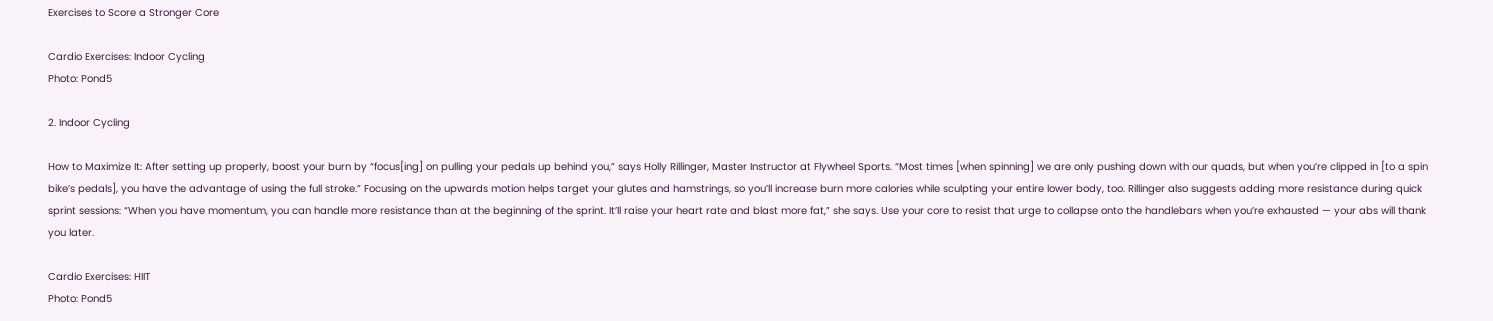Exercises to Score a Stronger Core

Cardio Exercises: Indoor Cycling
Photo: Pond5

2. Indoor Cycling

How to Maximize It: After setting up properly, boost your burn by “focus[ing] on pulling your pedals up behind you,” says Holly Rillinger, Master Instructor at Flywheel Sports. “Most times [when spinning] we are only pushing down with our quads, but when you’re clipped in [to a spin bike’s pedals], you have the advantage of using the full stroke.” Focusing on the upwards motion helps target your glutes and hamstrings, so you’ll increase burn more calories while sculpting your entire lower body, too. Rillinger also suggests adding more resistance during quick sprint sessions: “When you have momentum, you can handle more resistance than at the beginning of the sprint. It’ll raise your heart rate and blast more fat,” she says. Use your core to resist that urge to collapse onto the handlebars when you’re exhausted — your abs will thank you later.

Cardio Exercises: HIIT
Photo: Pond5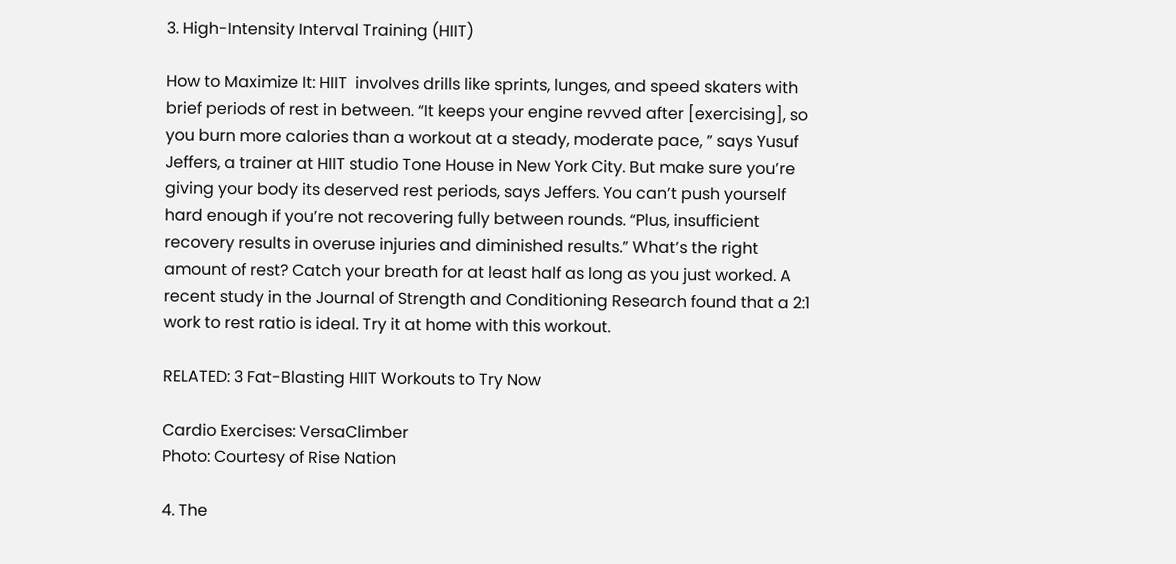3. High-Intensity Interval Training (HIIT)

How to Maximize It: HIIT  involves drills like sprints, lunges, and speed skaters with brief periods of rest in between. “It keeps your engine revved after [exercising], so you burn more calories than a workout at a steady, moderate pace, ” says Yusuf Jeffers, a trainer at HIIT studio Tone House in New York City. But make sure you’re giving your body its deserved rest periods, says Jeffers. You can’t push yourself hard enough if you’re not recovering fully between rounds. “Plus, insufficient recovery results in overuse injuries and diminished results.” What’s the right amount of rest? Catch your breath for at least half as long as you just worked. A recent study in the Journal of Strength and Conditioning Research found that a 2:1 work to rest ratio is ideal. Try it at home with this workout.

RELATED: 3 Fat-Blasting HIIT Workouts to Try Now

Cardio Exercises: VersaClimber
Photo: Courtesy of Rise Nation

4. The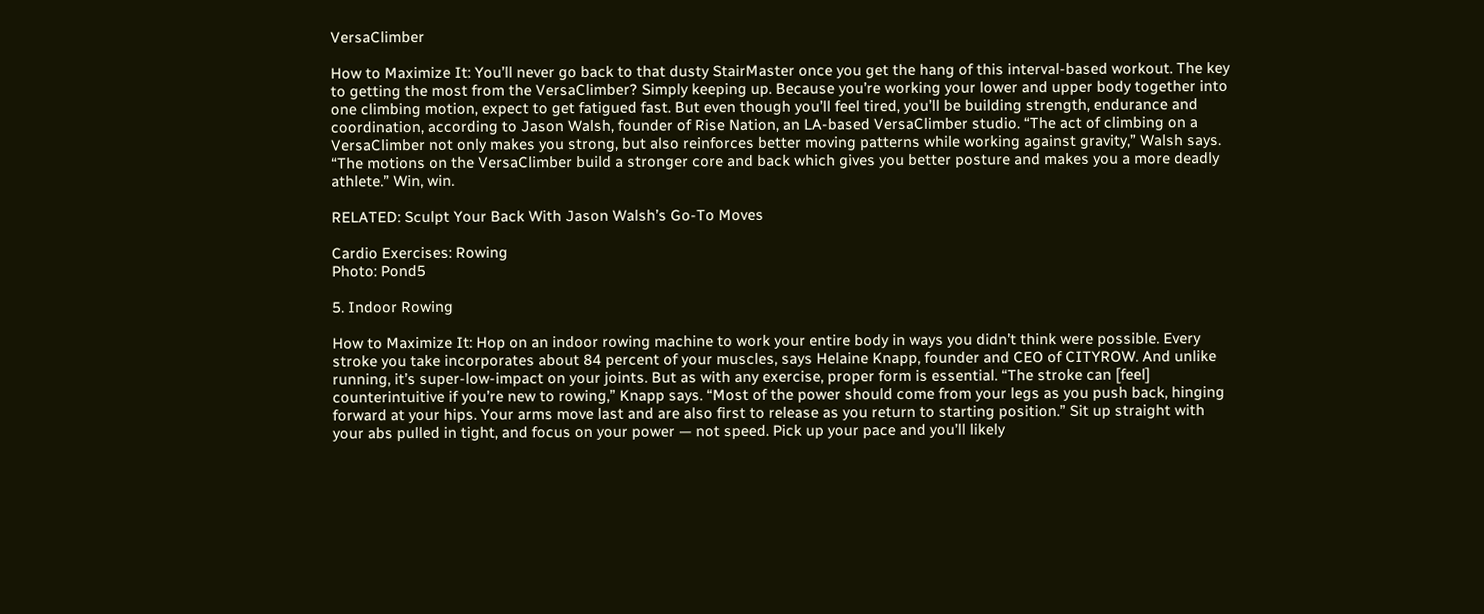VersaClimber

How to Maximize It: You’ll never go back to that dusty StairMaster once you get the hang of this interval-based workout. The key to getting the most from the VersaClimber? Simply keeping up. Because you’re working your lower and upper body together into one climbing motion, expect to get fatigued fast. But even though you’ll feel tired, you’ll be building strength, endurance and coordination, according to Jason Walsh, founder of Rise Nation, an LA-based VersaClimber studio. “The act of climbing on a VersaClimber not only makes you strong, but also reinforces better moving patterns while working against gravity,” Walsh says. “The motions on the VersaClimber build a stronger core and back which gives you better posture and makes you a more deadly athlete.” Win, win.

RELATED: Sculpt Your Back With Jason Walsh’s Go-To Moves

Cardio Exercises: Rowing
Photo: Pond5

5. Indoor Rowing

How to Maximize It: Hop on an indoor rowing machine to work your entire body in ways you didn’t think were possible. Every stroke you take incorporates about 84 percent of your muscles, says Helaine Knapp, founder and CEO of CITYROW. And unlike running, it’s super-low-impact on your joints. But as with any exercise, proper form is essential. “The stroke can [feel] counterintuitive if you’re new to rowing,” Knapp says. “Most of the power should come from your legs as you push back, hinging forward at your hips. Your arms move last and are also first to release as you return to starting position.” Sit up straight with your abs pulled in tight, and focus on your power — not speed. Pick up your pace and you’ll likely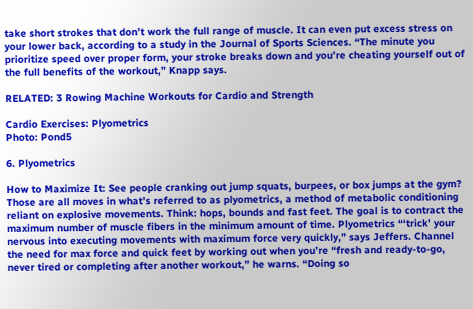take short strokes that don’t work the full range of muscle. It can even put excess stress on your lower back, according to a study in the Journal of Sports Sciences. “The minute you prioritize speed over proper form, your stroke breaks down and you’re cheating yourself out of the full benefits of the workout,” Knapp says.

RELATED: 3 Rowing Machine Workouts for Cardio and Strength

Cardio Exercises: Plyometrics
Photo: Pond5

6. Plyometrics

How to Maximize It: See people cranking out jump squats, burpees, or box jumps at the gym? Those are all moves in what’s referred to as plyometrics, a method of metabolic conditioning reliant on explosive movements. Think: hops, bounds and fast feet. The goal is to contract the maximum number of muscle fibers in the minimum amount of time. Plyometrics “‘trick’ your nervous into executing movements with maximum force very quickly,” says Jeffers. Channel the need for max force and quick feet by working out when you’re “fresh and ready-to-go, never tired or completing after another workout,” he warns. “Doing so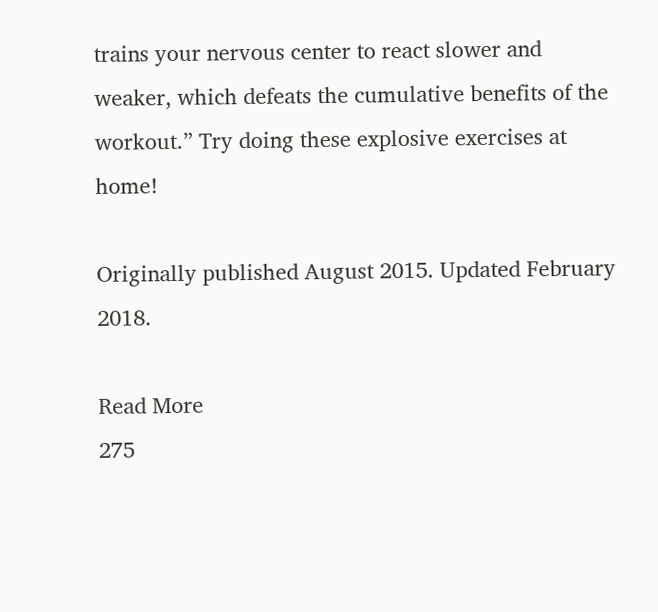trains your nervous center to react slower and weaker, which defeats the cumulative benefits of the workout.” Try doing these explosive exercises at home!

Originally published August 2015. Updated February 2018.

Read More
275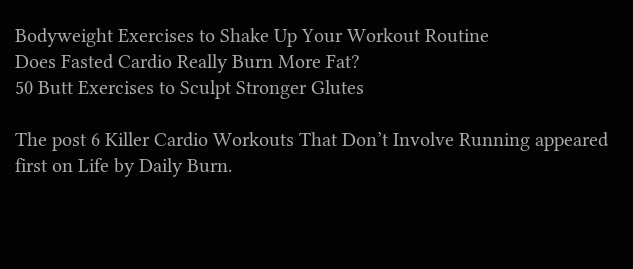Bodyweight Exercises to Shake Up Your Workout Routine
Does Fasted Cardio Really Burn More Fat?
50 Butt Exercises to Sculpt Stronger Glutes

The post 6 Killer Cardio Workouts That Don’t Involve Running appeared first on Life by Daily Burn.